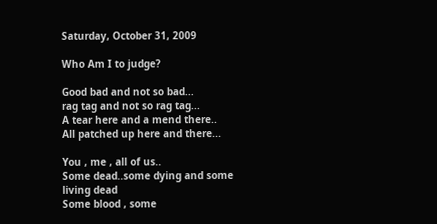Saturday, October 31, 2009

Who Am I to judge?

Good bad and not so bad...
rag tag and not so rag tag...
A tear here and a mend there..
All patched up here and there...

You , me , all of us..
Some dead..some dying and some living dead
Some blood , some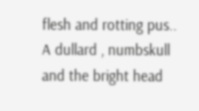flesh and rotting pus..
A dullard , numbskull and the bright head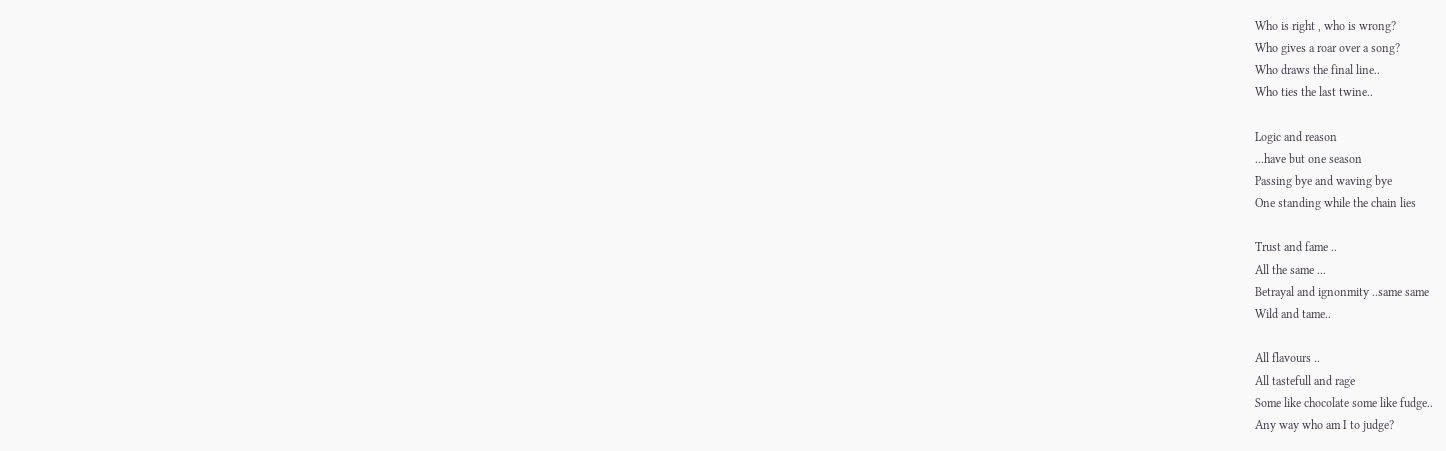Who is right , who is wrong?
Who gives a roar over a song?
Who draws the final line..
Who ties the last twine..

Logic and reason
...have but one season
Passing bye and waving bye
One standing while the chain lies

Trust and fame ..
All the same ...
Betrayal and ignonmity ..same same
Wild and tame..

All flavours ..
All tastefull and rage
Some like chocolate some like fudge..
Any way who am I to judge?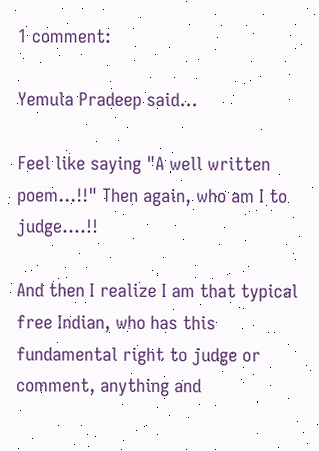1 comment:

Yemula Pradeep said...

Feel like saying "A well written poem...!!" Then again, who am I to judge....!!

And then I realize I am that typical free Indian, who has this fundamental right to judge or comment, anything and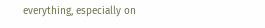everything, especially on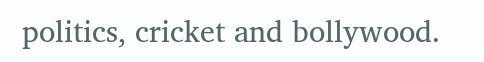politics, cricket and bollywood.